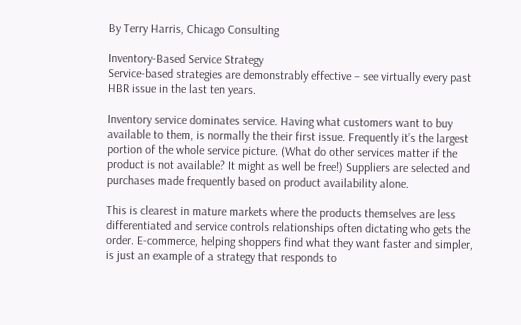By Terry Harris, Chicago Consulting

Inventory-Based Service Strategy
Service-based strategies are demonstrably effective – see virtually every past HBR issue in the last ten years.

Inventory service dominates service. Having what customers want to buy available to them, is normally the their first issue. Frequently it’s the largest portion of the whole service picture. (What do other services matter if the product is not available? It might as well be free!) Suppliers are selected and purchases made frequently based on product availability alone.

This is clearest in mature markets where the products themselves are less differentiated and service controls relationships often dictating who gets the order. E-commerce, helping shoppers find what they want faster and simpler, is just an example of a strategy that responds to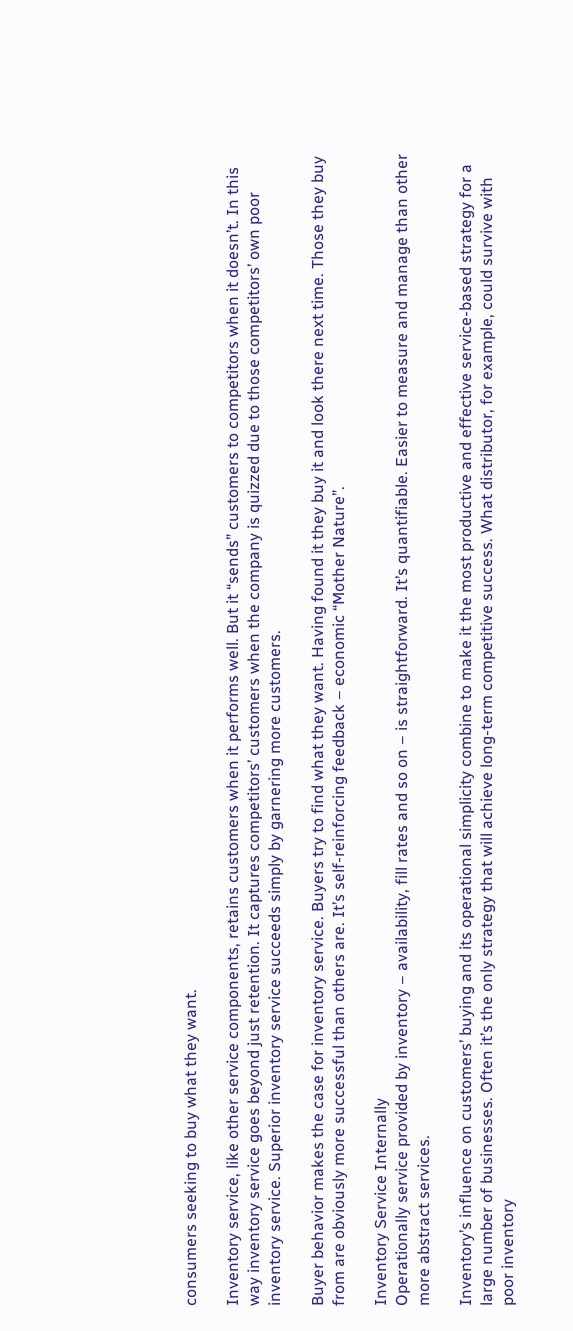consumers seeking to buy what they want.

Inventory service, like other service components, retains customers when it performs well. But it “sends” customers to competitors when it doesn’t. In this way inventory service goes beyond just retention. It captures competitors’ customers when the company is quizzed due to those competitors’ own poor inventory service. Superior inventory service succeeds simply by garnering more customers.

Buyer behavior makes the case for inventory service. Buyers try to find what they want. Having found it they buy it and look there next time. Those they buy from are obviously more successful than others are. It’s self-reinforcing feedback – economic “Mother Nature”.

Inventory Service Internally
Operationally service provided by inventory – availability, fill rates and so on – is straightforward. It’s quantifiable. Easier to measure and manage than other more abstract services.

Inventory’s influence on customers’ buying and its operational simplicity combine to make it the most productive and effective service-based strategy for a large number of businesses. Often it’s the only strategy that will achieve long-term competitive success. What distributor, for example, could survive with poor inventory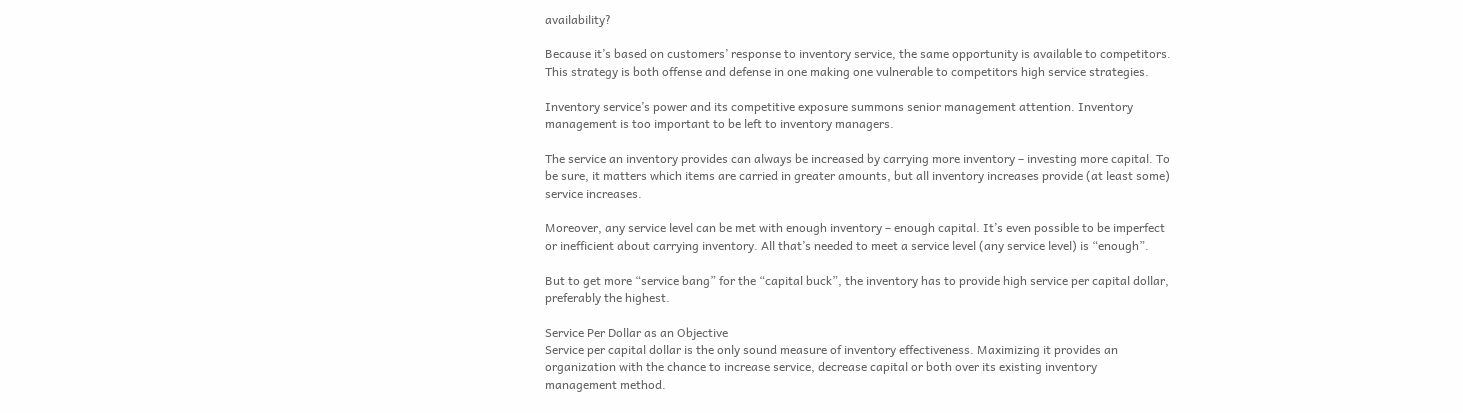availability?

Because it’s based on customers’ response to inventory service, the same opportunity is available to competitors. This strategy is both offense and defense in one making one vulnerable to competitors high service strategies.

Inventory service’s power and its competitive exposure summons senior management attention. Inventory management is too important to be left to inventory managers.

The service an inventory provides can always be increased by carrying more inventory – investing more capital. To be sure, it matters which items are carried in greater amounts, but all inventory increases provide (at least some) service increases.

Moreover, any service level can be met with enough inventory – enough capital. It’s even possible to be imperfect or inefficient about carrying inventory. All that’s needed to meet a service level (any service level) is “enough”.

But to get more “service bang” for the “capital buck”, the inventory has to provide high service per capital dollar, preferably the highest.

Service Per Dollar as an Objective
Service per capital dollar is the only sound measure of inventory effectiveness. Maximizing it provides an organization with the chance to increase service, decrease capital or both over its existing inventory management method.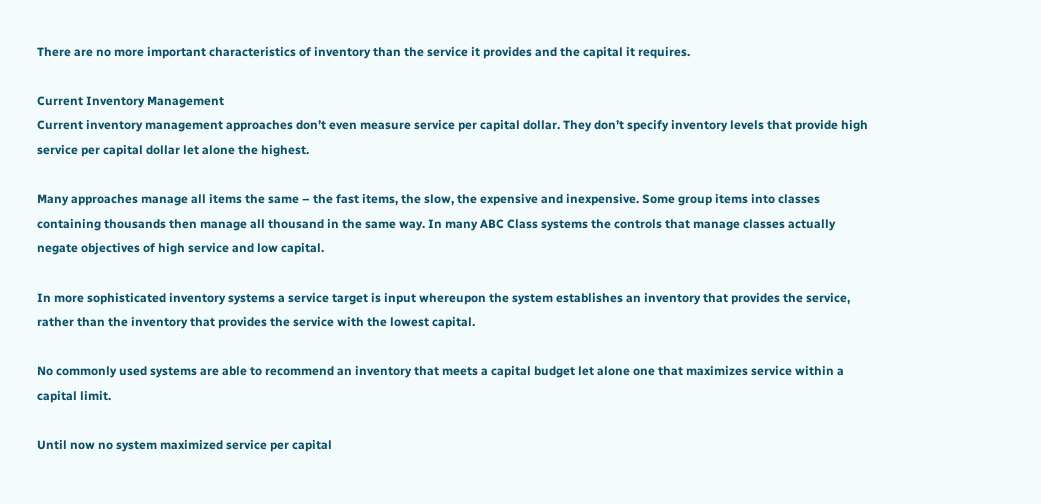There are no more important characteristics of inventory than the service it provides and the capital it requires.

Current Inventory Management
Current inventory management approaches don’t even measure service per capital dollar. They don’t specify inventory levels that provide high service per capital dollar let alone the highest.

Many approaches manage all items the same – the fast items, the slow, the expensive and inexpensive. Some group items into classes containing thousands then manage all thousand in the same way. In many ABC Class systems the controls that manage classes actually negate objectives of high service and low capital.

In more sophisticated inventory systems a service target is input whereupon the system establishes an inventory that provides the service, rather than the inventory that provides the service with the lowest capital.

No commonly used systems are able to recommend an inventory that meets a capital budget let alone one that maximizes service within a capital limit.

Until now no system maximized service per capital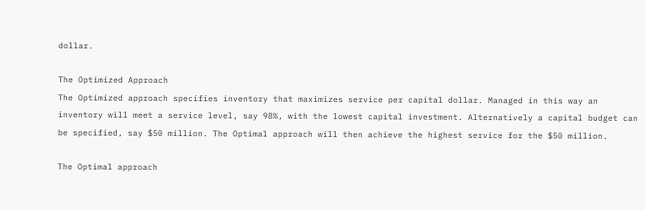dollar.

The Optimized Approach
The Optimized approach specifies inventory that maximizes service per capital dollar. Managed in this way an inventory will meet a service level, say 98%, with the lowest capital investment. Alternatively a capital budget can be specified, say $50 million. The Optimal approach will then achieve the highest service for the $50 million.

The Optimal approach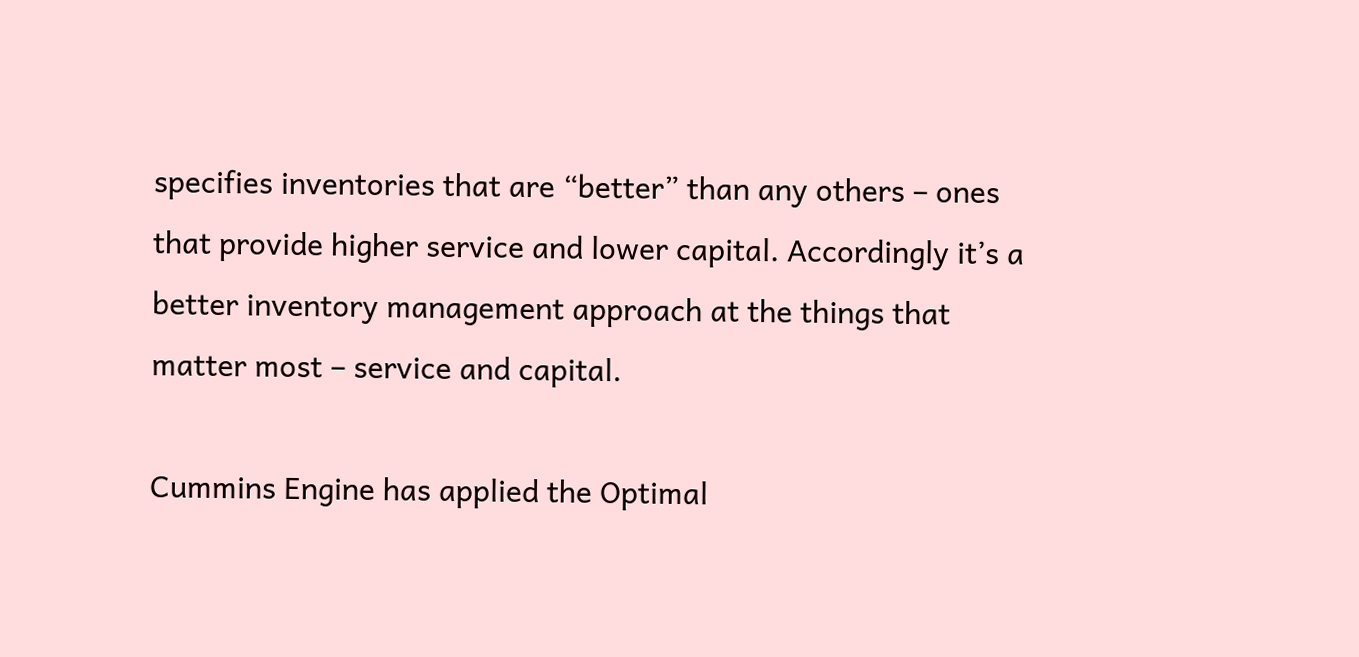specifies inventories that are “better” than any others – ones that provide higher service and lower capital. Accordingly it’s a better inventory management approach at the things that matter most – service and capital.

Cummins Engine has applied the Optimal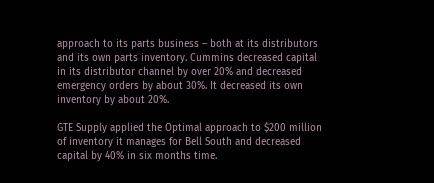approach to its parts business – both at its distributors and its own parts inventory. Cummins decreased capital in its distributor channel by over 20% and decreased emergency orders by about 30%. It decreased its own inventory by about 20%.

GTE Supply applied the Optimal approach to $200 million of inventory it manages for Bell South and decreased capital by 40% in six months time.